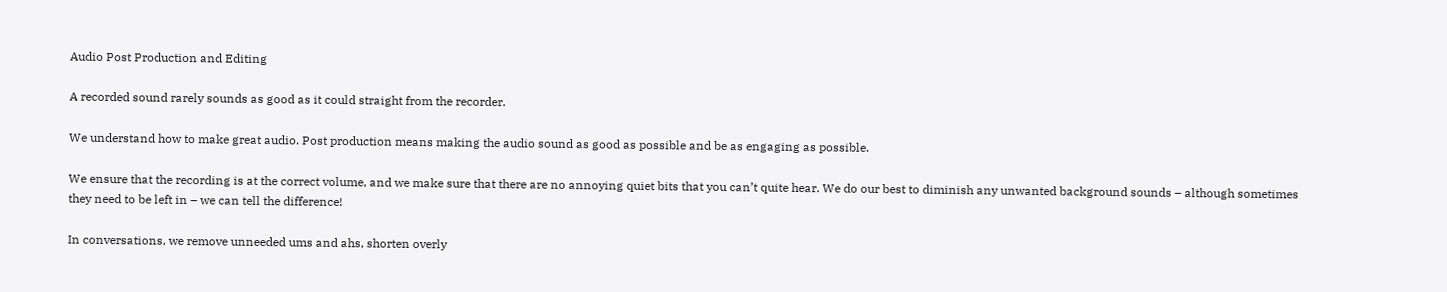Audio Post Production and Editing

A recorded sound rarely sounds as good as it could straight from the recorder.

We understand how to make great audio. Post production means making the audio sound as good as possible and be as engaging as possible.

We ensure that the recording is at the correct volume, and we make sure that there are no annoying quiet bits that you can’t quite hear. We do our best to diminish any unwanted background sounds – although sometimes they need to be left in – we can tell the difference!

In conversations, we remove unneeded ums and ahs, shorten overly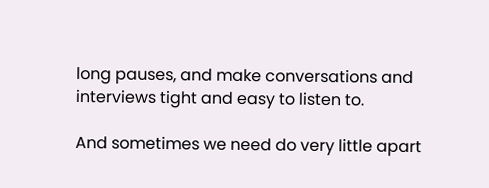long pauses, and make conversations and interviews tight and easy to listen to.

And sometimes we need do very little apart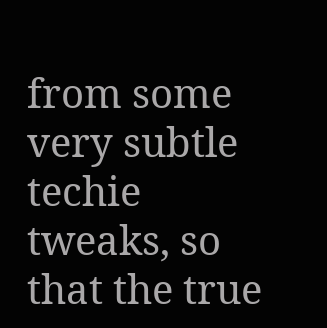from some very subtle techie tweaks, so that the true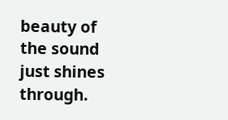beauty of the sound just shines through.